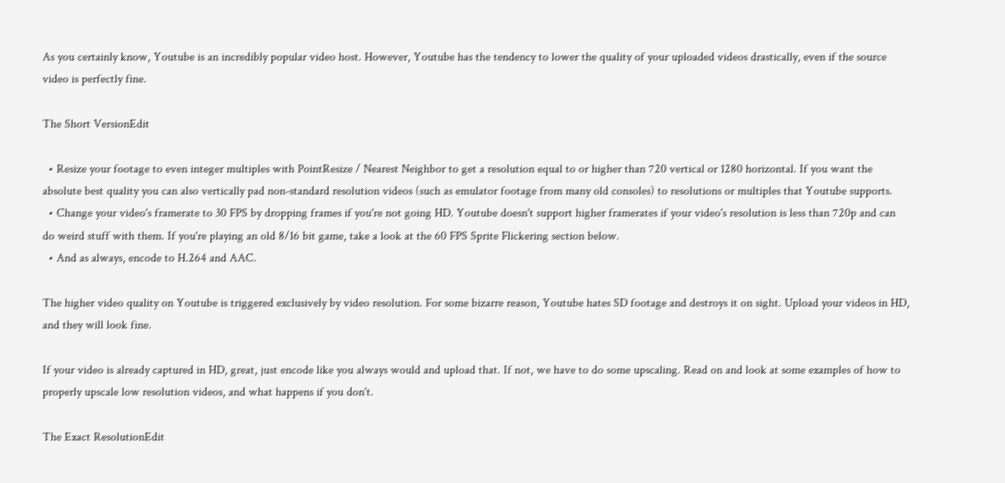As you certainly know, Youtube is an incredibly popular video host. However, Youtube has the tendency to lower the quality of your uploaded videos drastically, even if the source video is perfectly fine.

The Short VersionEdit

  • Resize your footage to even integer multiples with PointResize / Nearest Neighbor to get a resolution equal to or higher than 720 vertical or 1280 horizontal. If you want the absolute best quality you can also vertically pad non-standard resolution videos (such as emulator footage from many old consoles) to resolutions or multiples that Youtube supports.
  • Change your video's framerate to 30 FPS by dropping frames if you're not going HD. Youtube doesn't support higher framerates if your video's resolution is less than 720p and can do weird stuff with them. If you're playing an old 8/16 bit game, take a look at the 60 FPS Sprite Flickering section below.
  • And as always, encode to H.264 and AAC.

The higher video quality on Youtube is triggered exclusively by video resolution. For some bizarre reason, Youtube hates SD footage and destroys it on sight. Upload your videos in HD, and they will look fine.

If your video is already captured in HD, great, just encode like you always would and upload that. If not, we have to do some upscaling. Read on and look at some examples of how to properly upscale low resolution videos, and what happens if you don't.

The Exact ResolutionEdit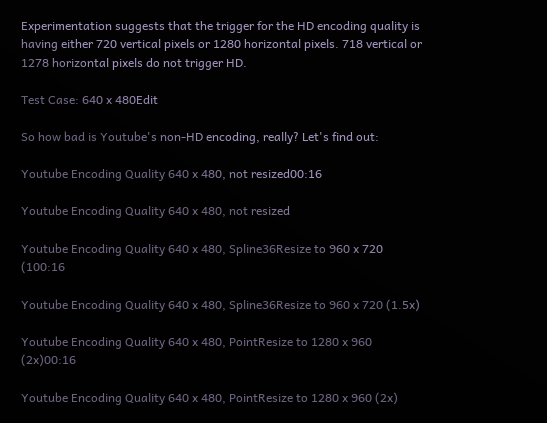Experimentation suggests that the trigger for the HD encoding quality is having either 720 vertical pixels or 1280 horizontal pixels. 718 vertical or 1278 horizontal pixels do not trigger HD.

Test Case: 640 x 480Edit

So how bad is Youtube's non-HD encoding, really? Let's find out:

Youtube Encoding Quality 640 x 480, not resized00:16

Youtube Encoding Quality 640 x 480, not resized

Youtube Encoding Quality 640 x 480, Spline36Resize to 960 x 720 (100:16

Youtube Encoding Quality 640 x 480, Spline36Resize to 960 x 720 (1.5x)

Youtube Encoding Quality 640 x 480, PointResize to 1280 x 960 (2x)00:16

Youtube Encoding Quality 640 x 480, PointResize to 1280 x 960 (2x)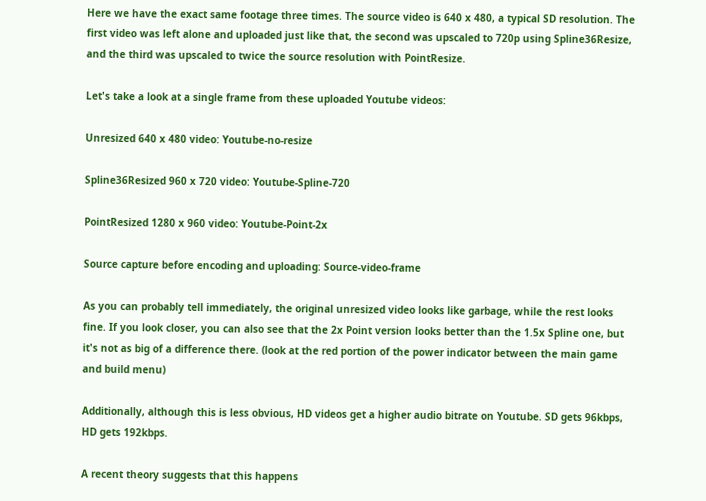Here we have the exact same footage three times. The source video is 640 x 480, a typical SD resolution. The first video was left alone and uploaded just like that, the second was upscaled to 720p using Spline36Resize, and the third was upscaled to twice the source resolution with PointResize.

Let's take a look at a single frame from these uploaded Youtube videos:

Unresized 640 x 480 video: Youtube-no-resize

Spline36Resized 960 x 720 video: Youtube-Spline-720

PointResized 1280 x 960 video: Youtube-Point-2x

Source capture before encoding and uploading: Source-video-frame

As you can probably tell immediately, the original unresized video looks like garbage, while the rest looks fine. If you look closer, you can also see that the 2x Point version looks better than the 1.5x Spline one, but it's not as big of a difference there. (look at the red portion of the power indicator between the main game and build menu)

Additionally, although this is less obvious, HD videos get a higher audio bitrate on Youtube. SD gets 96kbps, HD gets 192kbps.

A recent theory suggests that this happens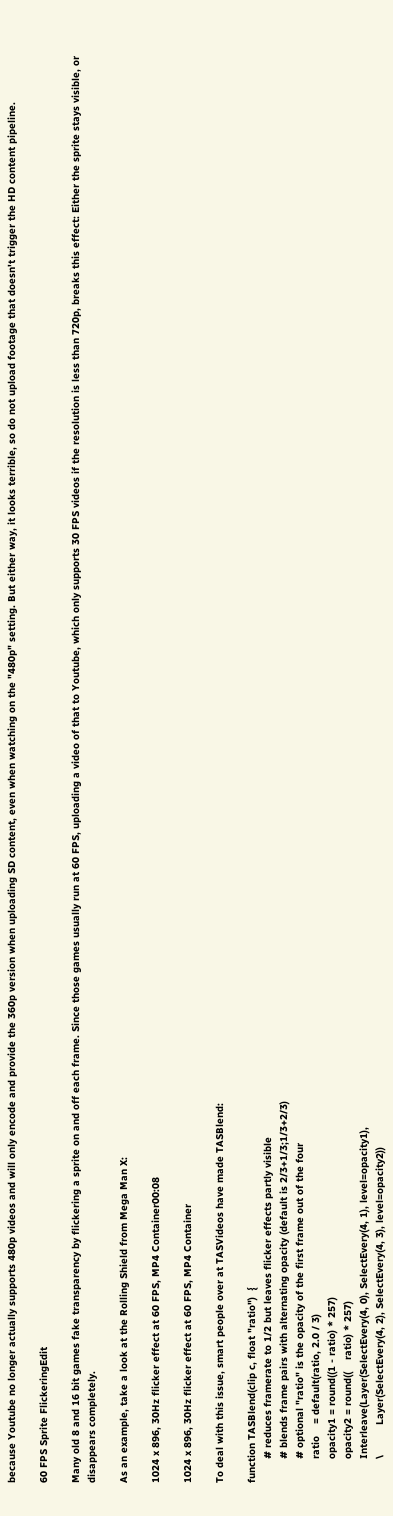because Youtube no longer actually supports 480p videos and will only encode and provide the 360p version when uploading SD content, even when watching on the "480p" setting. But either way, it looks terrible, so do not upload footage that doesn't trigger the HD content pipeline.

60 FPS Sprite FlickeringEdit

Many old 8 and 16 bit games fake transparency by flickering a sprite on and off each frame. Since those games usually run at 60 FPS, uploading a video of that to Youtube, which only supports 30 FPS videos if the resolution is less than 720p, breaks this effect: Either the sprite stays visible, or disappears completely.

As an example, take a look at the Rolling Shield from Mega Man X:

1024 x 896, 30Hz flicker effect at 60 FPS, MP4 Container00:08

1024 x 896, 30Hz flicker effect at 60 FPS, MP4 Container

To deal with this issue, smart people over at TASVideos have made TASBlend:

function TASBlend(clip c, float "ratio")  {
        # reduces framerate to 1/2 but leaves flicker effects partly visible
        # blends frame pairs with alternating opacity (default is 2/3+1/3;1/3+2/3)
        # optional "ratio" is the opacity of the first frame out of the four
        ratio    = default(ratio, 2.0 / 3)
        opacity1 = round((1 - ratio) * 257)
        opacity2 = round((    ratio) * 257)
        Interleave(Layer(SelectEvery(4, 0), SelectEvery(4, 1), level=opacity1),
        \          Layer(SelectEvery(4, 2), SelectEvery(4, 3), level=opacity2))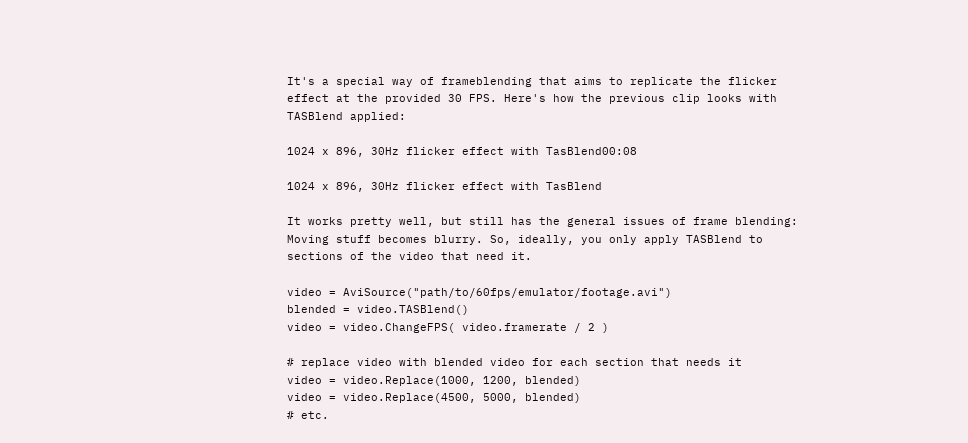It's a special way of frameblending that aims to replicate the flicker effect at the provided 30 FPS. Here's how the previous clip looks with TASBlend applied:

1024 x 896, 30Hz flicker effect with TasBlend00:08

1024 x 896, 30Hz flicker effect with TasBlend

It works pretty well, but still has the general issues of frame blending: Moving stuff becomes blurry. So, ideally, you only apply TASBlend to sections of the video that need it.

video = AviSource("path/to/60fps/emulator/footage.avi")
blended = video.TASBlend()
video = video.ChangeFPS( video.framerate / 2 )

# replace video with blended video for each section that needs it
video = video.Replace(1000, 1200, blended)
video = video.Replace(4500, 5000, blended)
# etc.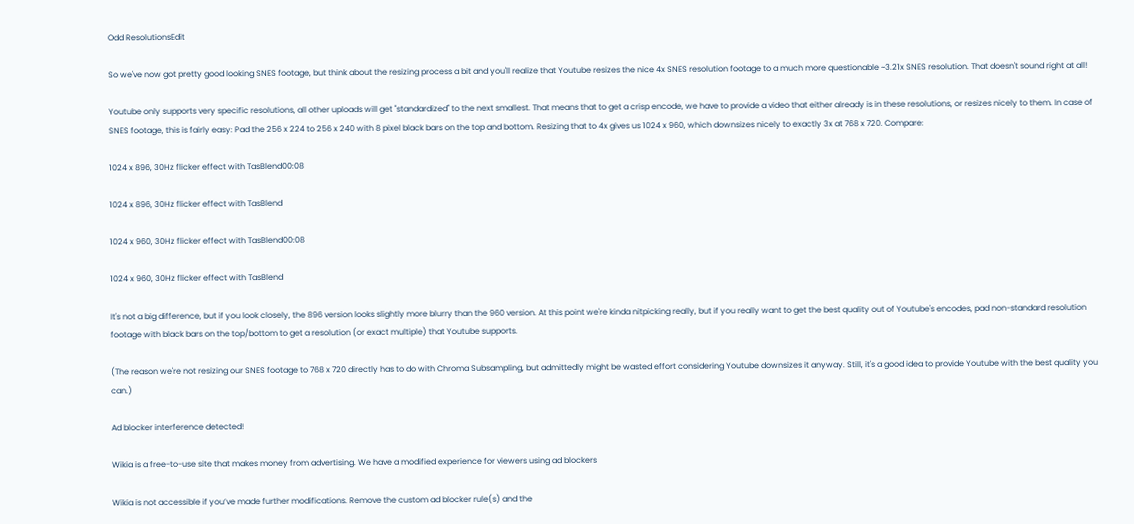Odd ResolutionsEdit

So we've now got pretty good looking SNES footage, but think about the resizing process a bit and you'll realize that Youtube resizes the nice 4x SNES resolution footage to a much more questionable ~3.21x SNES resolution. That doesn't sound right at all!

Youtube only supports very specific resolutions, all other uploads will get "standardized" to the next smallest. That means that to get a crisp encode, we have to provide a video that either already is in these resolutions, or resizes nicely to them. In case of SNES footage, this is fairly easy: Pad the 256 x 224 to 256 x 240 with 8 pixel black bars on the top and bottom. Resizing that to 4x gives us 1024 x 960, which downsizes nicely to exactly 3x at 768 x 720. Compare:

1024 x 896, 30Hz flicker effect with TasBlend00:08

1024 x 896, 30Hz flicker effect with TasBlend

1024 x 960, 30Hz flicker effect with TasBlend00:08

1024 x 960, 30Hz flicker effect with TasBlend

It's not a big difference, but if you look closely, the 896 version looks slightly more blurry than the 960 version. At this point we're kinda nitpicking really, but if you really want to get the best quality out of Youtube's encodes, pad non-standard resolution footage with black bars on the top/bottom to get a resolution (or exact multiple) that Youtube supports.

(The reason we're not resizing our SNES footage to 768 x 720 directly has to do with Chroma Subsampling, but admittedly might be wasted effort considering Youtube downsizes it anyway. Still, it's a good idea to provide Youtube with the best quality you can.)

Ad blocker interference detected!

Wikia is a free-to-use site that makes money from advertising. We have a modified experience for viewers using ad blockers

Wikia is not accessible if you’ve made further modifications. Remove the custom ad blocker rule(s) and the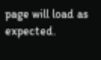page will load as expected.